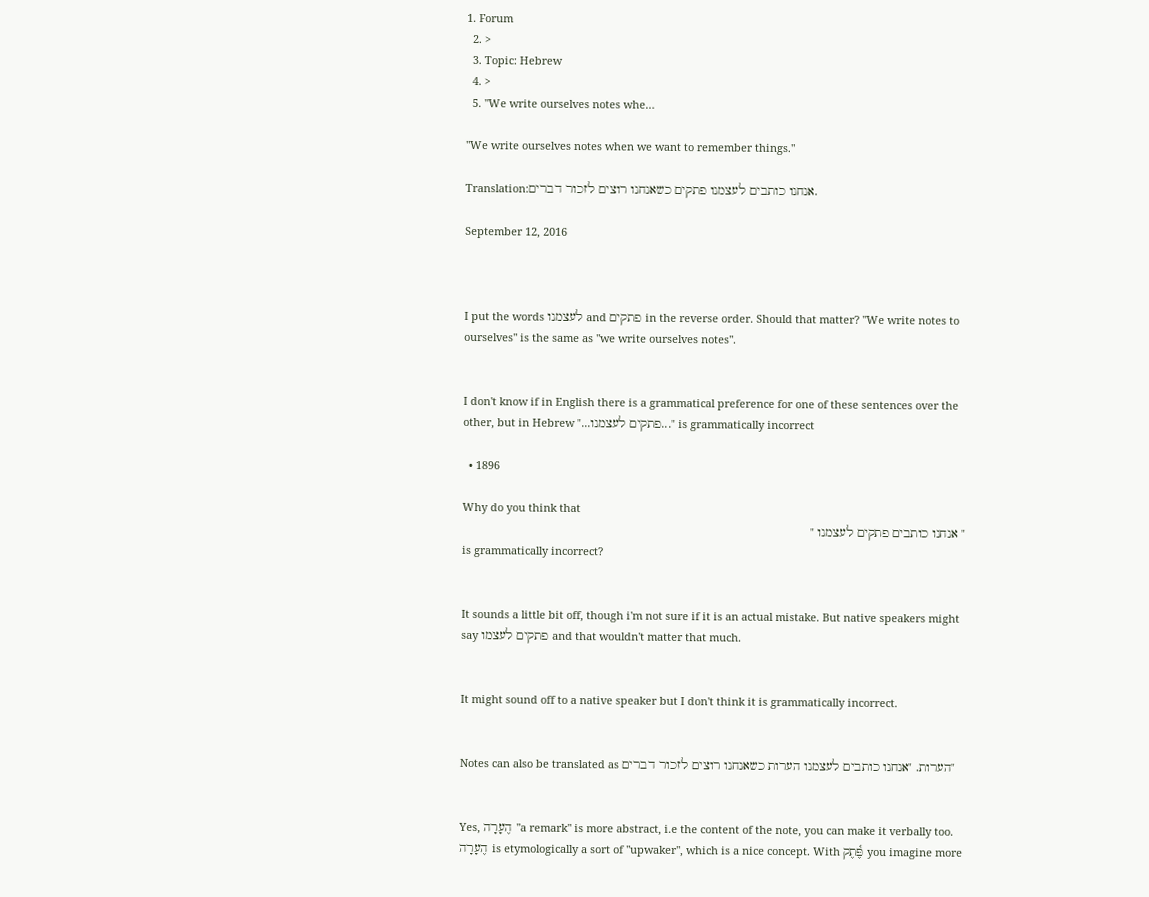1. Forum
  2. >
  3. Topic: Hebrew
  4. >
  5. "We write ourselves notes whe…

"We write ourselves notes when we want to remember things."

Translation:אנחנו כותבים לעצמנו פתקים כשאנחנו רוצים לזכור דברים.

September 12, 2016



I put the words לעצמנו and פתקים in the reverse order. Should that matter? "We write notes to ourselves" is the same as "we write ourselves notes".


I don't know if in English there is a grammatical preference for one of these sentences over the other, but in Hebrew "...פתקים לעצמנו..." is grammatically incorrect

  • 1896

Why do you think that
" אנחנו כותבים פתקים לעצמנו "
is grammatically incorrect?


It sounds a little bit off, though i'm not sure if it is an actual mistake. But native speakers might say פתקים לעצמו and that wouldn't matter that much.


It might sound off to a native speaker but I don't think it is grammatically incorrect.


Notes can also be translated as הערות. "אנחנו כותבים לעצמנו הערות כשאנחנו רוצים לזכור דברים"


Yes, הֶעָרָה "a remark" is more abstract, i.e the content of the note, you can make it verbally too. הֶעָרָה is etymologically a sort of "upwaker", which is a nice concept. With פֶּ֫תֶק you imagine more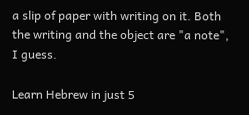a slip of paper with writing on it. Both the writing and the object are "a note", I guess.

Learn Hebrew in just 5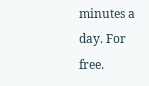minutes a day. For free.